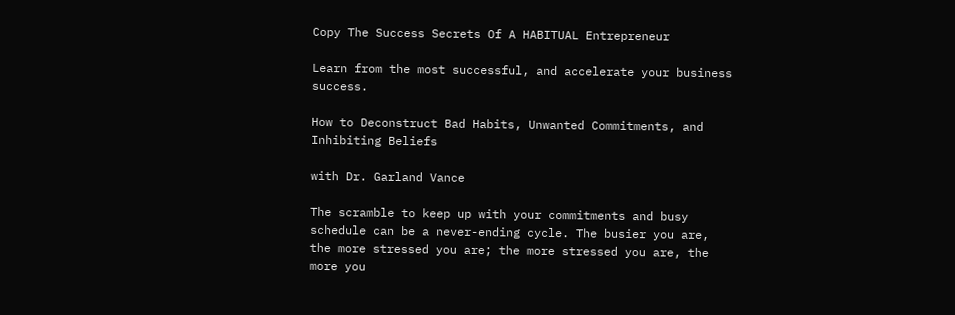Copy The Success Secrets Of A HABITUAL Entrepreneur

Learn from the most successful, and accelerate your business success.

How to Deconstruct Bad Habits, Unwanted Commitments, and Inhibiting Beliefs

with Dr. Garland Vance

The scramble to keep up with your commitments and busy schedule can be a never-ending cycle. The busier you are, the more stressed you are; the more stressed you are, the more you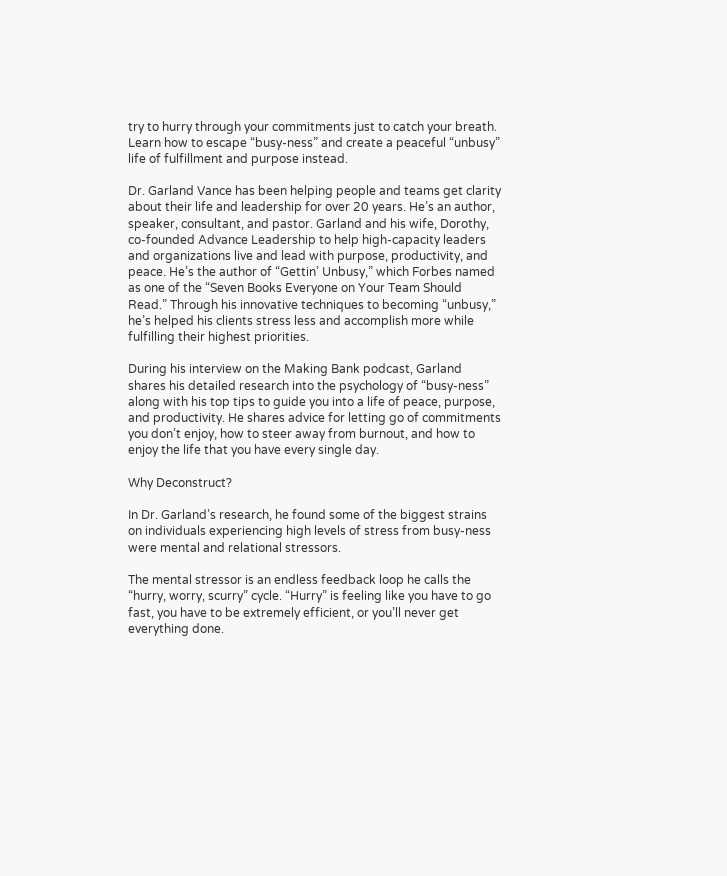try to hurry through your commitments just to catch your breath. Learn how to escape “busy-ness” and create a peaceful “unbusy” life of fulfillment and purpose instead.

Dr. Garland Vance has been helping people and teams get clarity about their life and leadership for over 20 years. He’s an author, speaker, consultant, and pastor. Garland and his wife, Dorothy, co-founded Advance Leadership to help high-capacity leaders and organizations live and lead with purpose, productivity, and peace. He’s the author of “Gettin’ Unbusy,” which Forbes named as one of the “Seven Books Everyone on Your Team Should Read.” Through his innovative techniques to becoming “unbusy,” he’s helped his clients stress less and accomplish more while fulfilling their highest priorities.

During his interview on the Making Bank podcast, Garland shares his detailed research into the psychology of “busy-ness” along with his top tips to guide you into a life of peace, purpose, and productivity. He shares advice for letting go of commitments you don’t enjoy, how to steer away from burnout, and how to enjoy the life that you have every single day.

Why Deconstruct?

In Dr. Garland’s research, he found some of the biggest strains on individuals experiencing high levels of stress from busy-ness were mental and relational stressors.

The mental stressor is an endless feedback loop he calls the “hurry, worry, scurry” cycle. “Hurry” is feeling like you have to go fast, you have to be extremely efficient, or you’ll never get everything done.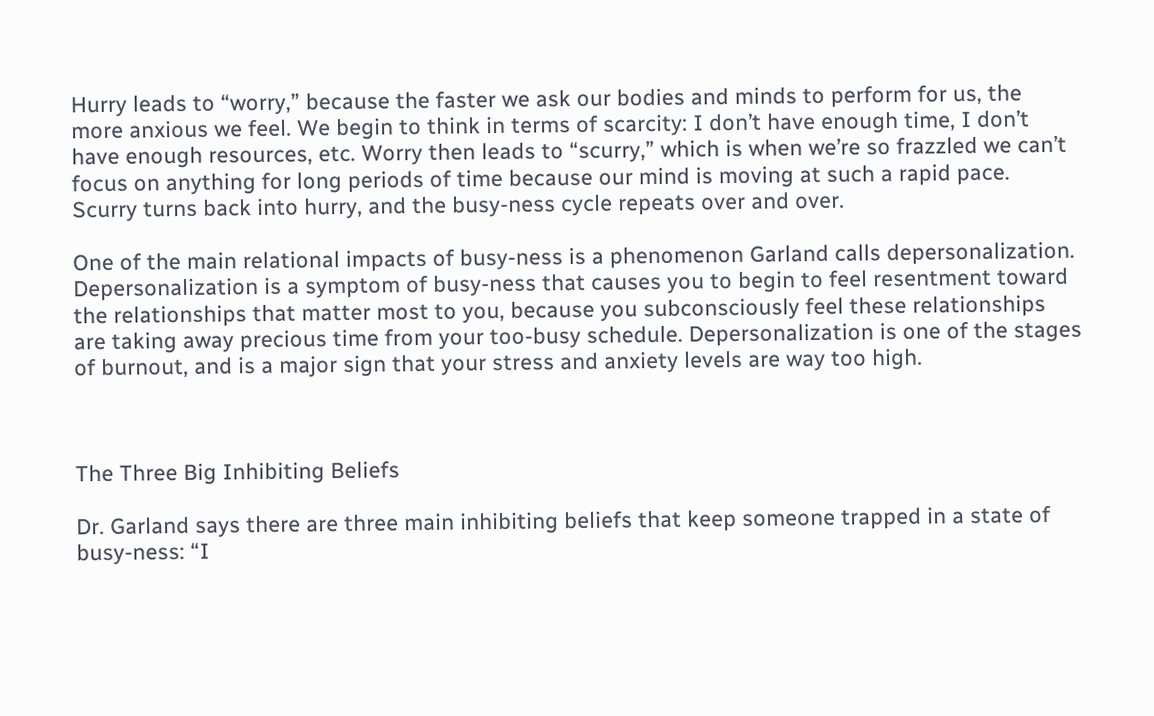Hurry leads to “worry,” because the faster we ask our bodies and minds to perform for us, the more anxious we feel. We begin to think in terms of scarcity: I don’t have enough time, I don’t have enough resources, etc. Worry then leads to “scurry,” which is when we’re so frazzled we can’t focus on anything for long periods of time because our mind is moving at such a rapid pace. Scurry turns back into hurry, and the busy-ness cycle repeats over and over.

One of the main relational impacts of busy-ness is a phenomenon Garland calls depersonalization. Depersonalization is a symptom of busy-ness that causes you to begin to feel resentment toward the relationships that matter most to you, because you subconsciously feel these relationships are taking away precious time from your too-busy schedule. Depersonalization is one of the stages of burnout, and is a major sign that your stress and anxiety levels are way too high.



The Three Big Inhibiting Beliefs

Dr. Garland says there are three main inhibiting beliefs that keep someone trapped in a state of busy-ness: “I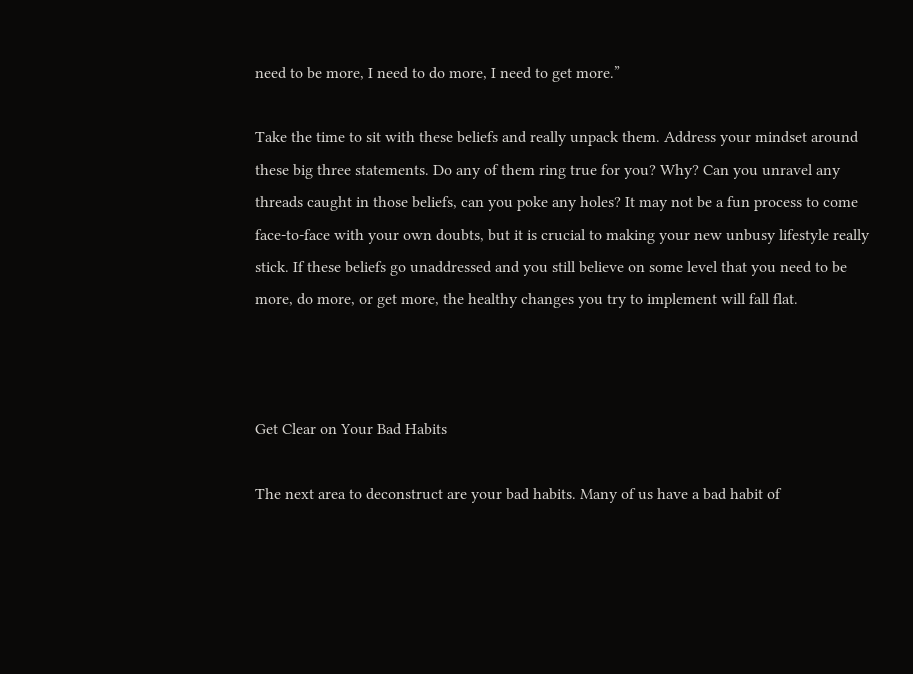need to be more, I need to do more, I need to get more.”

Take the time to sit with these beliefs and really unpack them. Address your mindset around these big three statements. Do any of them ring true for you? Why? Can you unravel any threads caught in those beliefs, can you poke any holes? It may not be a fun process to come face-to-face with your own doubts, but it is crucial to making your new unbusy lifestyle really stick. If these beliefs go unaddressed and you still believe on some level that you need to be more, do more, or get more, the healthy changes you try to implement will fall flat.



Get Clear on Your Bad Habits

The next area to deconstruct are your bad habits. Many of us have a bad habit of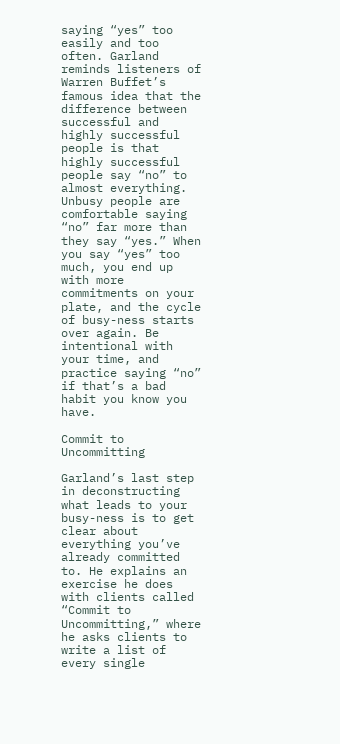saying “yes” too easily and too often. Garland reminds listeners of Warren Buffet’s famous idea that the difference between successful and highly successful people is that highly successful people say “no” to almost everything. Unbusy people are comfortable saying “no” far more than they say “yes.” When you say “yes” too much, you end up with more commitments on your plate, and the cycle of busy-ness starts over again. Be intentional with your time, and practice saying “no” if that’s a bad habit you know you have.

Commit to Uncommitting

Garland’s last step in deconstructing what leads to your busy-ness is to get clear about everything you’ve already committed to. He explains an exercise he does with clients called “Commit to Uncommitting,” where he asks clients to write a list of every single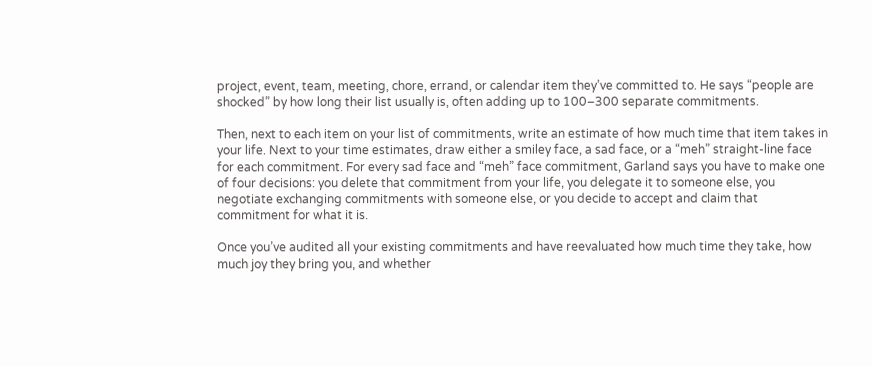project, event, team, meeting, chore, errand, or calendar item they’ve committed to. He says “people are shocked” by how long their list usually is, often adding up to 100–300 separate commitments.

Then, next to each item on your list of commitments, write an estimate of how much time that item takes in your life. Next to your time estimates, draw either a smiley face, a sad face, or a “meh” straight-line face for each commitment. For every sad face and “meh” face commitment, Garland says you have to make one of four decisions: you delete that commitment from your life, you delegate it to someone else, you negotiate exchanging commitments with someone else, or you decide to accept and claim that commitment for what it is.

Once you’ve audited all your existing commitments and have reevaluated how much time they take, how much joy they bring you, and whether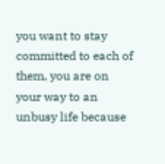you want to stay committed to each of them, you are on your way to an unbusy life because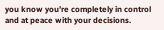you know you’re completely in control and at peace with your decisions.